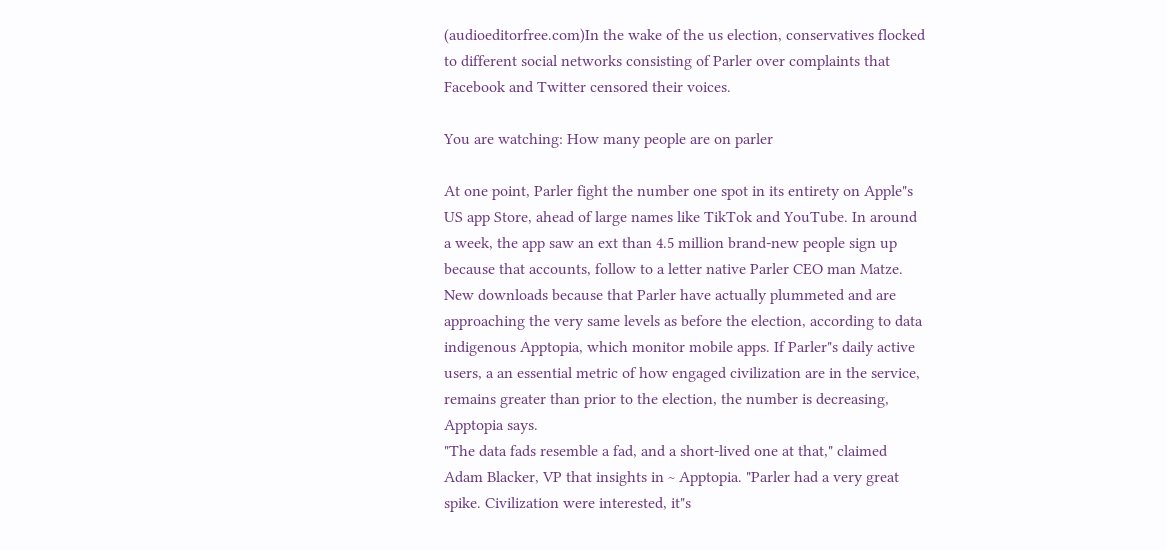(audioeditorfree.com)In the wake of the us election, conservatives flocked to different social networks consisting of Parler over complaints that Facebook and Twitter censored their voices.

You are watching: How many people are on parler

At one point, Parler fight the number one spot in its entirety on Apple"s US app Store, ahead of large names like TikTok and YouTube. In around a week, the app saw an ext than 4.5 million brand-new people sign up because that accounts, follow to a letter native Parler CEO man Matze.
New downloads because that Parler have actually plummeted and are approaching the very same levels as before the election, according to data indigenous Apptopia, which monitor mobile apps. If Parler"s daily active users, a an essential metric of how engaged civilization are in the service, remains greater than prior to the election, the number is decreasing, Apptopia says.
"The data fads resemble a fad, and a short-lived one at that," claimed Adam Blacker, VP that insights in ~ Apptopia. "Parler had a very great spike. Civilization were interested, it"s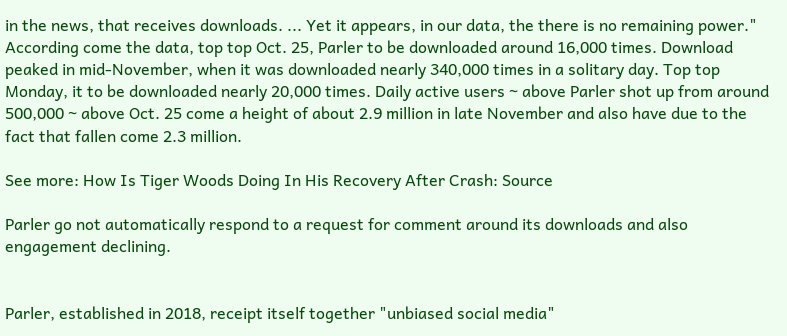in the news, that receives downloads. ... Yet it appears, in our data, the there is no remaining power."
According come the data, top top Oct. 25, Parler to be downloaded around 16,000 times. Download peaked in mid-November, when it was downloaded nearly 340,000 times in a solitary day. Top top Monday, it to be downloaded nearly 20,000 times. Daily active users ~ above Parler shot up from around 500,000 ~ above Oct. 25 come a height of about 2.9 million in late November and also have due to the fact that fallen come 2.3 million.

See more: How Is Tiger Woods Doing In His Recovery After Crash: Source

Parler go not automatically respond to a request for comment around its downloads and also engagement declining.


Parler, established in 2018, receipt itself together "unbiased social media"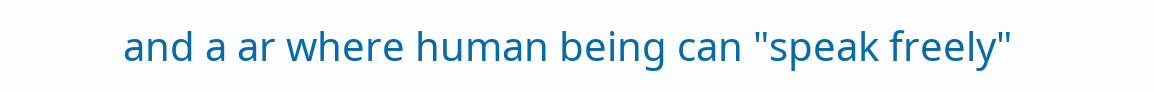and a ar where human being can "speak freely"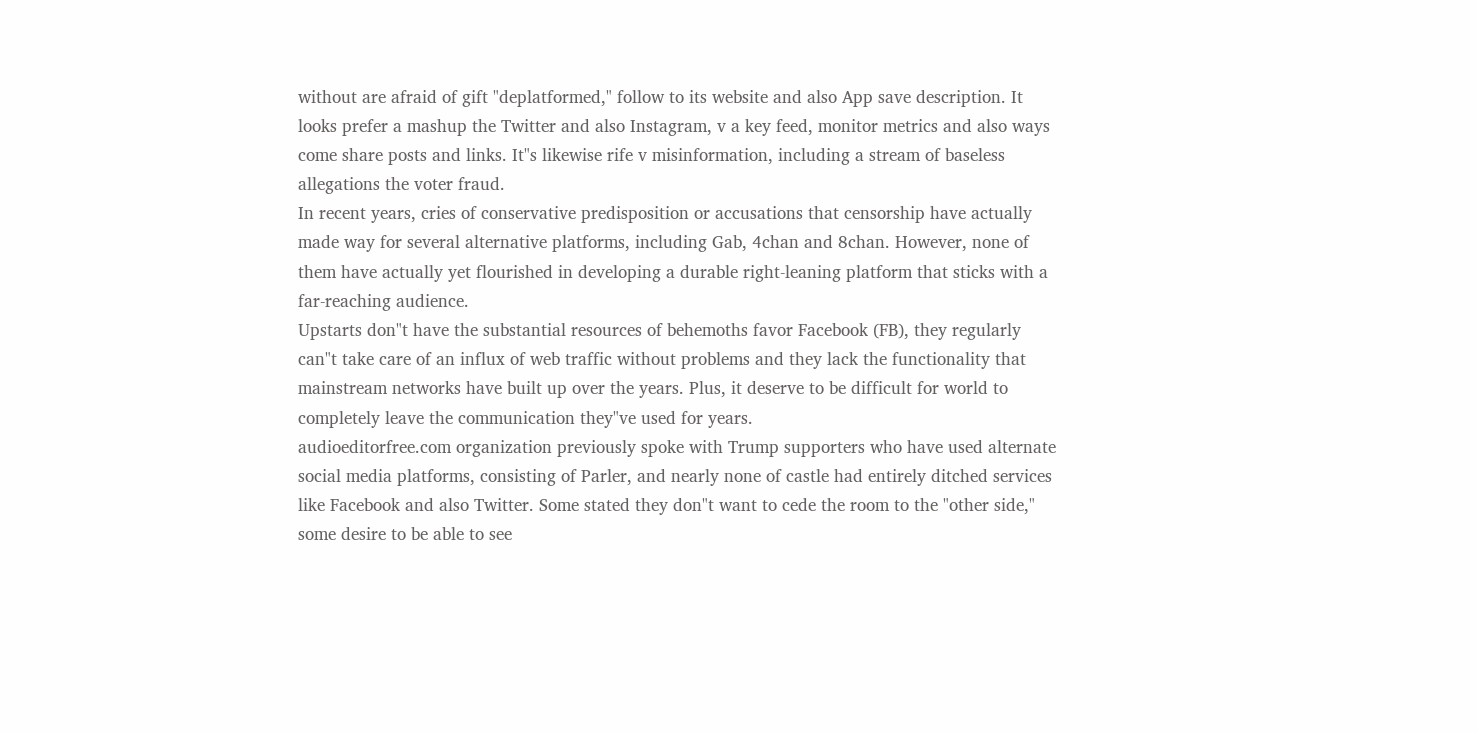without are afraid of gift "deplatformed," follow to its website and also App save description. It looks prefer a mashup the Twitter and also Instagram, v a key feed, monitor metrics and also ways come share posts and links. It"s likewise rife v misinformation, including a stream of baseless allegations the voter fraud.
In recent years, cries of conservative predisposition or accusations that censorship have actually made way for several alternative platforms, including Gab, 4chan and 8chan. However, none of them have actually yet flourished in developing a durable right-leaning platform that sticks with a far-reaching audience.
Upstarts don"t have the substantial resources of behemoths favor Facebook (FB), they regularly can"t take care of an influx of web traffic without problems and they lack the functionality that mainstream networks have built up over the years. Plus, it deserve to be difficult for world to completely leave the communication they"ve used for years.
audioeditorfree.com organization previously spoke with Trump supporters who have used alternate social media platforms, consisting of Parler, and nearly none of castle had entirely ditched services like Facebook and also Twitter. Some stated they don"t want to cede the room to the "other side," some desire to be able to see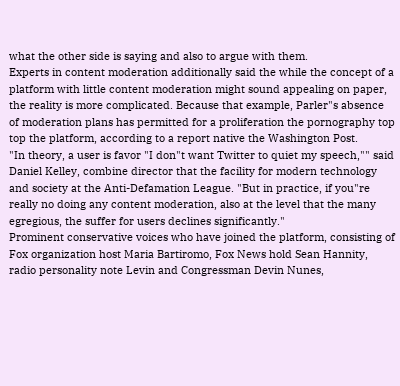what the other side is saying and also to argue with them.
Experts in content moderation additionally said the while the concept of a platform with little content moderation might sound appealing on paper, the reality is more complicated. Because that example, Parler"s absence of moderation plans has permitted for a proliferation the pornography top top the platform, according to a report native the Washington Post.
"In theory, a user is favor "I don"t want Twitter to quiet my speech,"" said Daniel Kelley, combine director that the facility for modern technology and society at the Anti-Defamation League. "But in practice, if you"re really no doing any content moderation, also at the level that the many egregious, the suffer for users declines significantly."
Prominent conservative voices who have joined the platform, consisting of Fox organization host Maria Bartiromo, Fox News hold Sean Hannity, radio personality note Levin and Congressman Devin Nunes,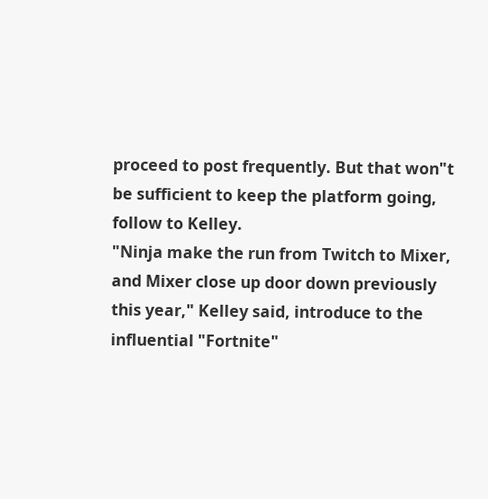proceed to post frequently. But that won"t be sufficient to keep the platform going, follow to Kelley.
"Ninja make the run from Twitch to Mixer, and Mixer close up door down previously this year," Kelley said, introduce to the influential "Fortnite"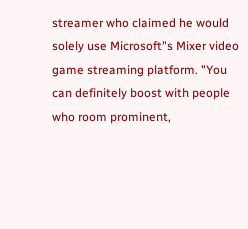streamer who claimed he would solely use Microsoft"s Mixer video game streaming platform. "You can definitely boost with people who room prominent,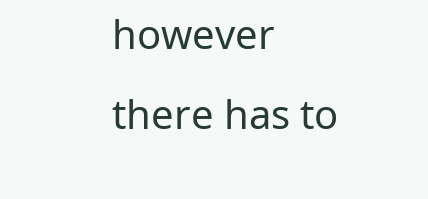however there has to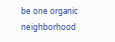be one organic neighborhood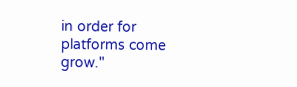in order for platforms come grow."